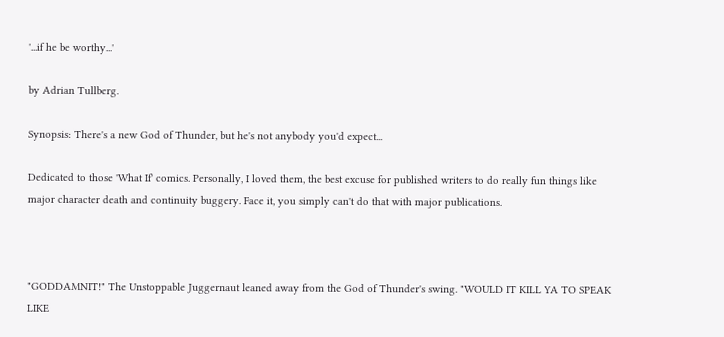'...if he be worthy...'

by Adrian Tullberg.

Synopsis: There's a new God of Thunder, but he's not anybody you'd expect...

Dedicated to those 'What If' comics. Personally, I loved them, the best excuse for published writers to do really fun things like major character death and continuity buggery. Face it, you simply can't do that with major publications.



"GODDAMNIT!" The Unstoppable Juggernaut leaned away from the God of Thunder's swing. "WOULD IT KILL YA TO SPEAK LIKE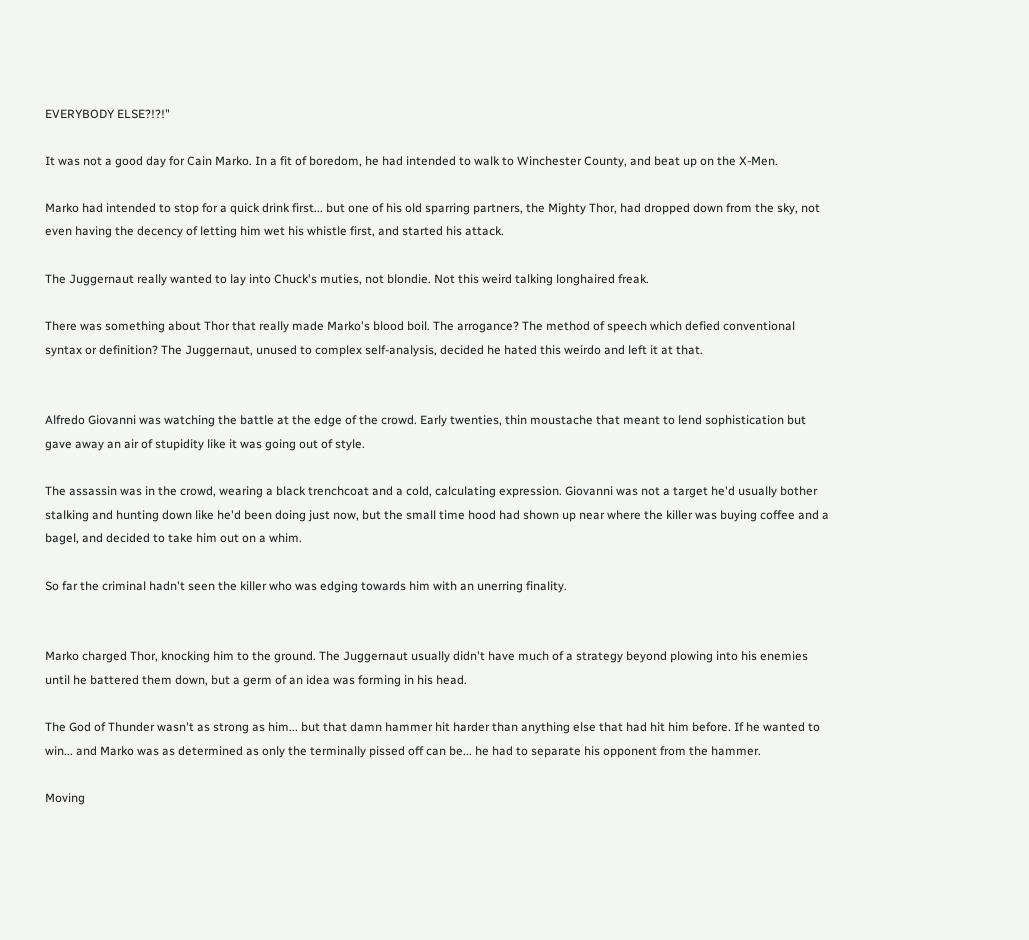EVERYBODY ELSE?!?!"

It was not a good day for Cain Marko. In a fit of boredom, he had intended to walk to Winchester County, and beat up on the X-Men.

Marko had intended to stop for a quick drink first... but one of his old sparring partners, the Mighty Thor, had dropped down from the sky, not even having the decency of letting him wet his whistle first, and started his attack.

The Juggernaut really wanted to lay into Chuck's muties, not blondie. Not this weird talking longhaired freak.

There was something about Thor that really made Marko's blood boil. The arrogance? The method of speech which defied conventional syntax or definition? The Juggernaut, unused to complex self-analysis, decided he hated this weirdo and left it at that.


Alfredo Giovanni was watching the battle at the edge of the crowd. Early twenties, thin moustache that meant to lend sophistication but gave away an air of stupidity like it was going out of style.

The assassin was in the crowd, wearing a black trenchcoat and a cold, calculating expression. Giovanni was not a target he'd usually bother stalking and hunting down like he'd been doing just now, but the small time hood had shown up near where the killer was buying coffee and a bagel, and decided to take him out on a whim.

So far the criminal hadn't seen the killer who was edging towards him with an unerring finality.


Marko charged Thor, knocking him to the ground. The Juggernaut usually didn't have much of a strategy beyond plowing into his enemies until he battered them down, but a germ of an idea was forming in his head.

The God of Thunder wasn't as strong as him... but that damn hammer hit harder than anything else that had hit him before. If he wanted to win... and Marko was as determined as only the terminally pissed off can be... he had to separate his opponent from the hammer.

Moving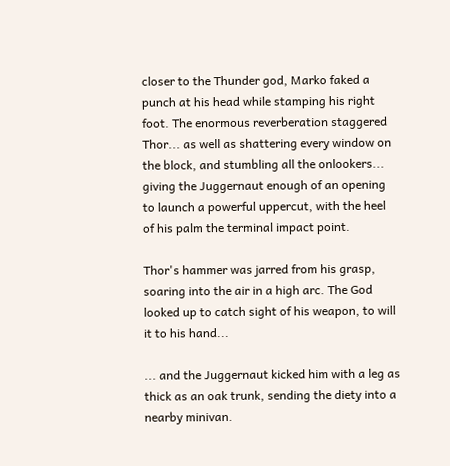closer to the Thunder god, Marko faked a punch at his head while stamping his right foot. The enormous reverberation staggered Thor... as well as shattering every window on the block, and stumbling all the onlookers... giving the Juggernaut enough of an opening to launch a powerful uppercut, with the heel of his palm the terminal impact point.

Thor's hammer was jarred from his grasp, soaring into the air in a high arc. The God looked up to catch sight of his weapon, to will it to his hand...

... and the Juggernaut kicked him with a leg as thick as an oak trunk, sending the diety into a nearby minivan.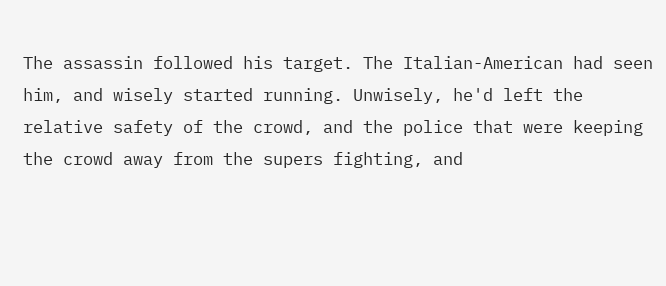The assassin followed his target. The Italian-American had seen him, and wisely started running. Unwisely, he'd left the relative safety of the crowd, and the police that were keeping the crowd away from the supers fighting, and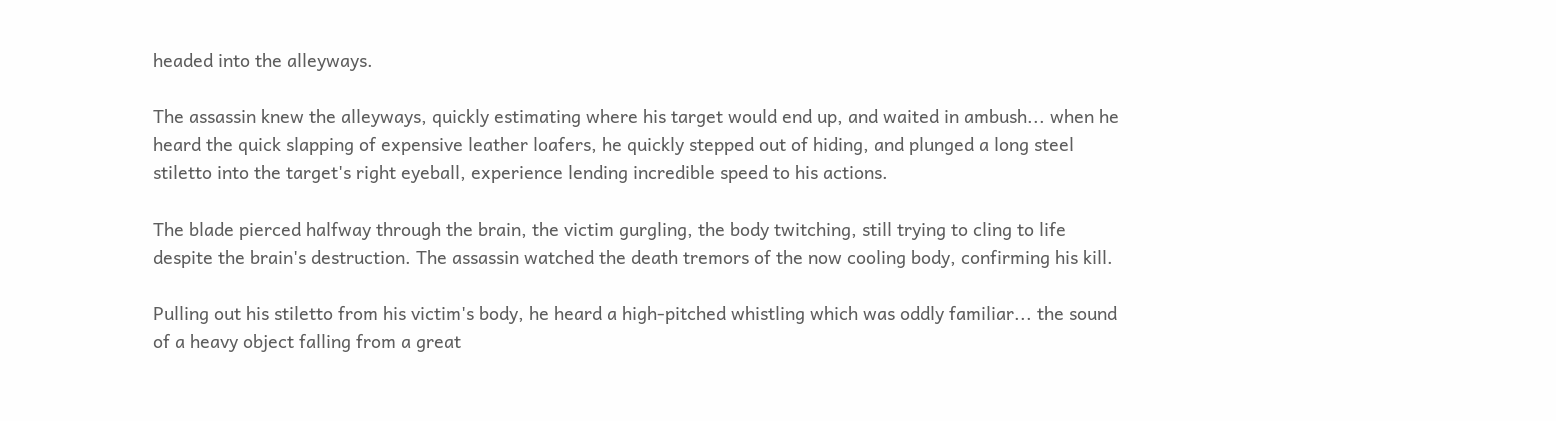headed into the alleyways.

The assassin knew the alleyways, quickly estimating where his target would end up, and waited in ambush... when he heard the quick slapping of expensive leather loafers, he quickly stepped out of hiding, and plunged a long steel stiletto into the target's right eyeball, experience lending incredible speed to his actions.

The blade pierced halfway through the brain, the victim gurgling, the body twitching, still trying to cling to life despite the brain's destruction. The assassin watched the death tremors of the now cooling body, confirming his kill.

Pulling out his stiletto from his victim's body, he heard a high-pitched whistling which was oddly familiar... the sound of a heavy object falling from a great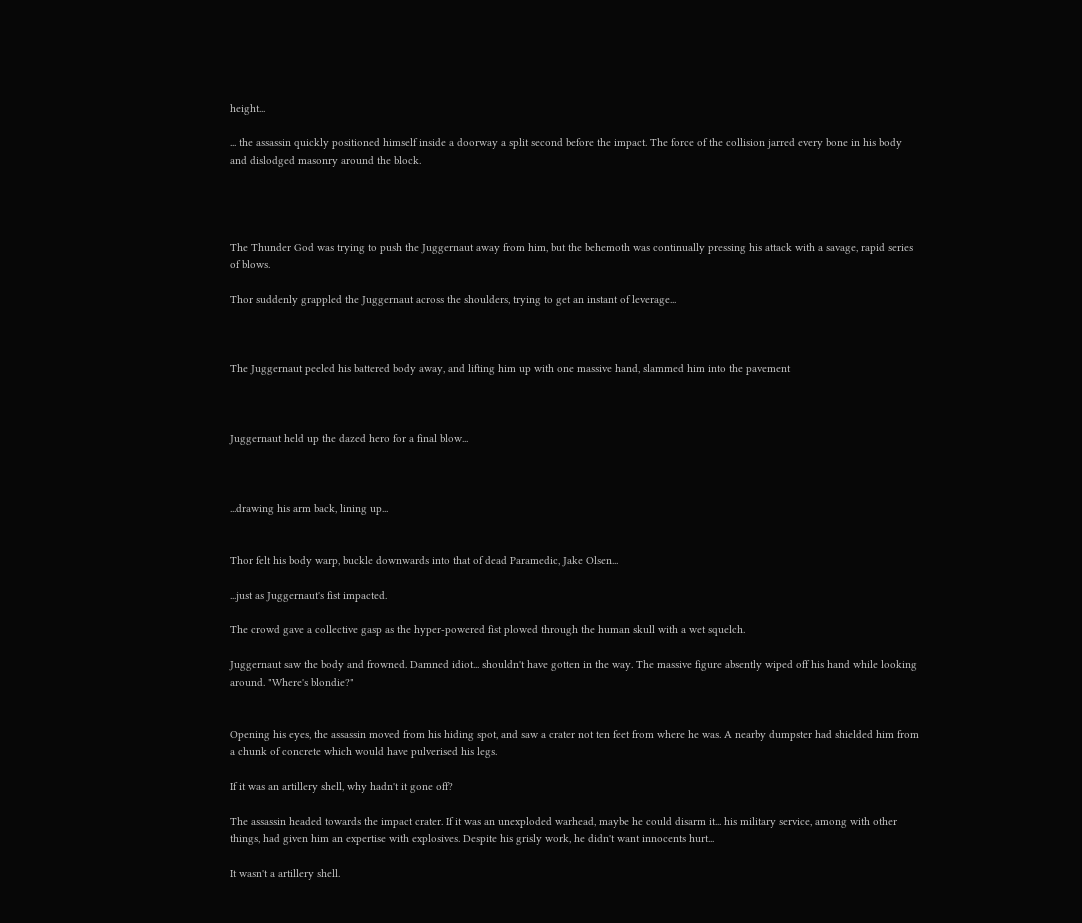height...

... the assassin quickly positioned himself inside a doorway a split second before the impact. The force of the collision jarred every bone in his body and dislodged masonry around the block.




The Thunder God was trying to push the Juggernaut away from him, but the behemoth was continually pressing his attack with a savage, rapid series of blows.

Thor suddenly grappled the Juggernaut across the shoulders, trying to get an instant of leverage...



The Juggernaut peeled his battered body away, and lifting him up with one massive hand, slammed him into the pavement



Juggernaut held up the dazed hero for a final blow...



...drawing his arm back, lining up...


Thor felt his body warp, buckle downwards into that of dead Paramedic, Jake Olsen...

...just as Juggernaut's fist impacted.

The crowd gave a collective gasp as the hyper-powered fist plowed through the human skull with a wet squelch.

Juggernaut saw the body and frowned. Damned idiot... shouldn't have gotten in the way. The massive figure absently wiped off his hand while looking around. "Where's blondie?"


Opening his eyes, the assassin moved from his hiding spot, and saw a crater not ten feet from where he was. A nearby dumpster had shielded him from a chunk of concrete which would have pulverised his legs.

If it was an artillery shell, why hadn't it gone off?

The assassin headed towards the impact crater. If it was an unexploded warhead, maybe he could disarm it... his military service, among with other things, had given him an expertise with explosives. Despite his grisly work, he didn't want innocents hurt...

It wasn't a artillery shell.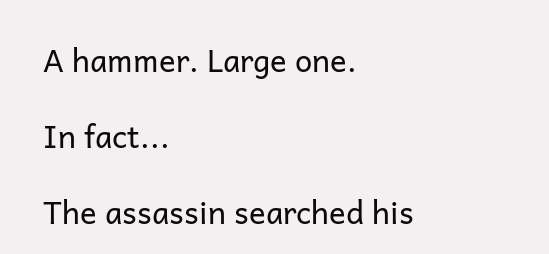A hammer. Large one.

In fact...

The assassin searched his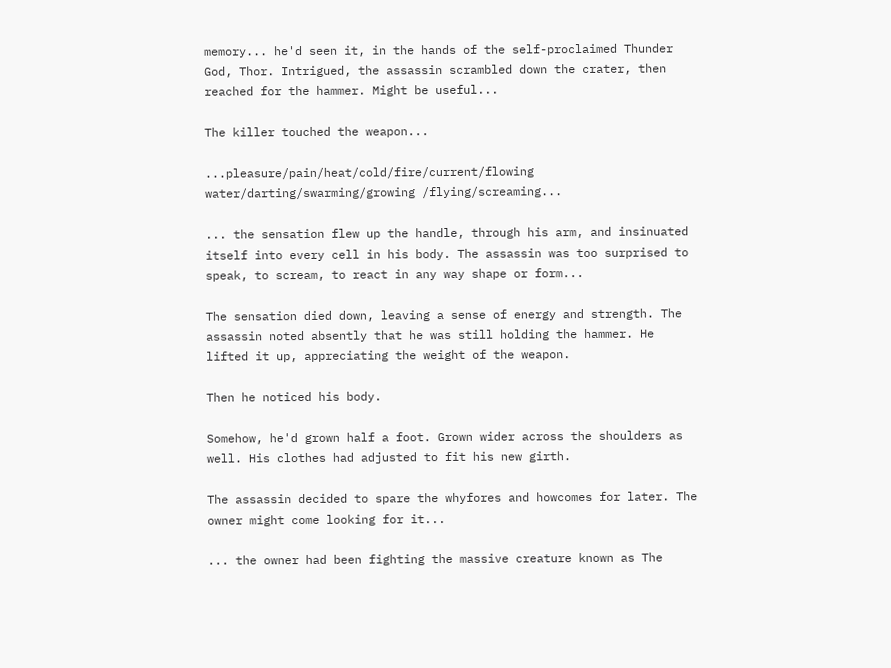memory... he'd seen it, in the hands of the self-proclaimed Thunder God, Thor. Intrigued, the assassin scrambled down the crater, then reached for the hammer. Might be useful...

The killer touched the weapon...

...pleasure/pain/heat/cold/fire/current/flowing water/darting/swarming/growing /flying/screaming...

... the sensation flew up the handle, through his arm, and insinuated itself into every cell in his body. The assassin was too surprised to speak, to scream, to react in any way shape or form...

The sensation died down, leaving a sense of energy and strength. The assassin noted absently that he was still holding the hammer. He lifted it up, appreciating the weight of the weapon.

Then he noticed his body.

Somehow, he'd grown half a foot. Grown wider across the shoulders as well. His clothes had adjusted to fit his new girth.

The assassin decided to spare the whyfores and howcomes for later. The owner might come looking for it...

... the owner had been fighting the massive creature known as The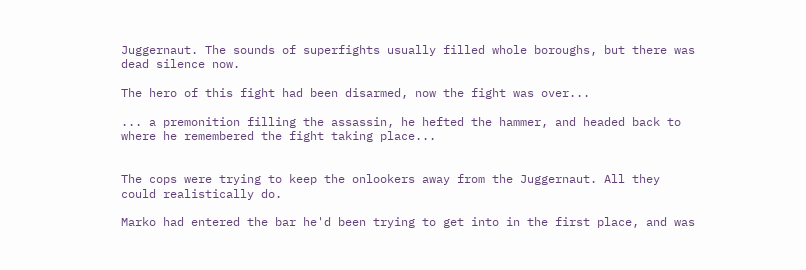Juggernaut. The sounds of superfights usually filled whole boroughs, but there was dead silence now.

The hero of this fight had been disarmed, now the fight was over...

... a premonition filling the assassin, he hefted the hammer, and headed back to where he remembered the fight taking place...


The cops were trying to keep the onlookers away from the Juggernaut. All they could realistically do.

Marko had entered the bar he'd been trying to get into in the first place, and was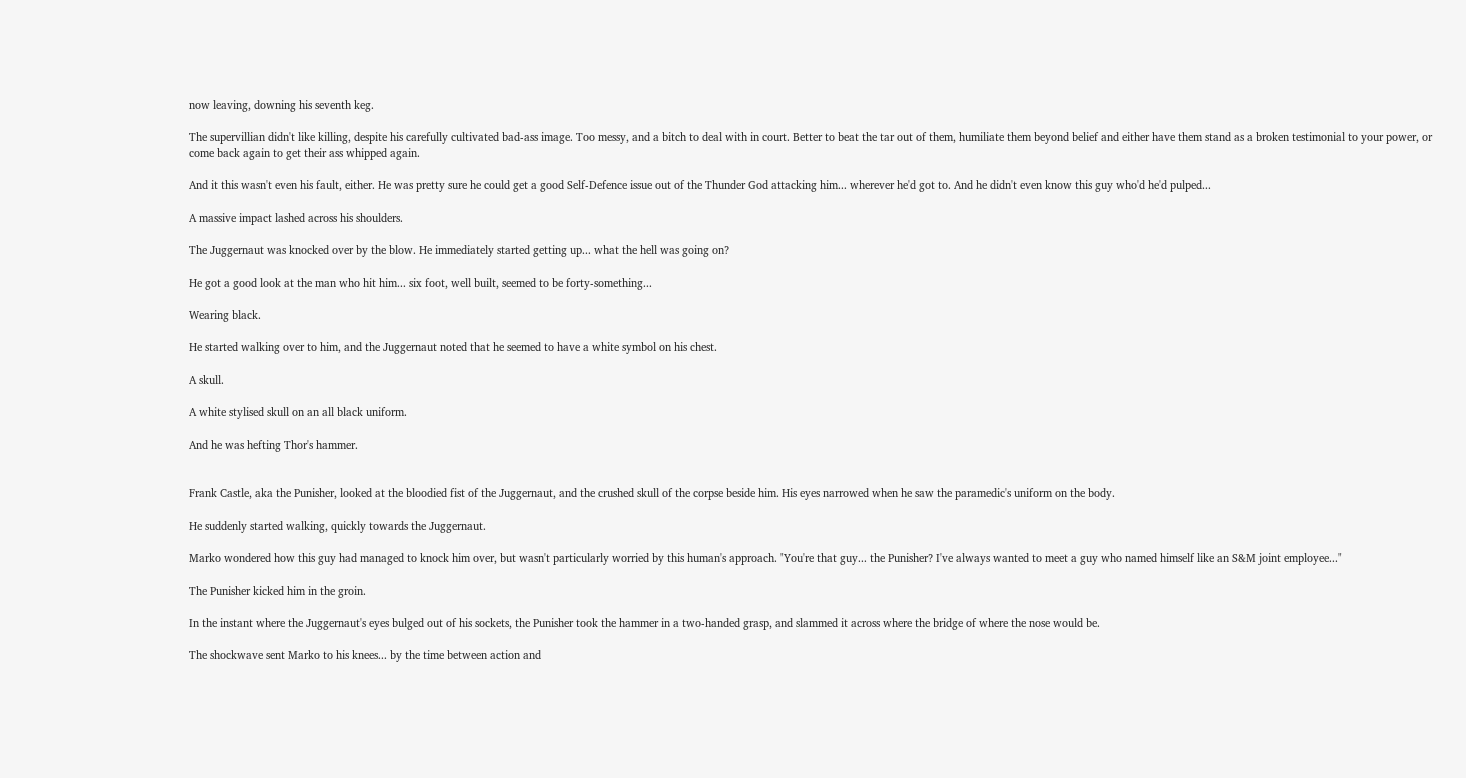now leaving, downing his seventh keg.

The supervillian didn't like killing, despite his carefully cultivated bad-ass image. Too messy, and a bitch to deal with in court. Better to beat the tar out of them, humiliate them beyond belief and either have them stand as a broken testimonial to your power, or come back again to get their ass whipped again.

And it this wasn't even his fault, either. He was pretty sure he could get a good Self-Defence issue out of the Thunder God attacking him... wherever he'd got to. And he didn't even know this guy who'd he'd pulped...

A massive impact lashed across his shoulders.

The Juggernaut was knocked over by the blow. He immediately started getting up... what the hell was going on?

He got a good look at the man who hit him... six foot, well built, seemed to be forty-something...

Wearing black.

He started walking over to him, and the Juggernaut noted that he seemed to have a white symbol on his chest.

A skull.

A white stylised skull on an all black uniform.

And he was hefting Thor's hammer.


Frank Castle, aka the Punisher, looked at the bloodied fist of the Juggernaut, and the crushed skull of the corpse beside him. His eyes narrowed when he saw the paramedic's uniform on the body.

He suddenly started walking, quickly towards the Juggernaut.

Marko wondered how this guy had managed to knock him over, but wasn't particularly worried by this human's approach. "You're that guy... the Punisher? I've always wanted to meet a guy who named himself like an S&M joint employee..."

The Punisher kicked him in the groin.

In the instant where the Juggernaut's eyes bulged out of his sockets, the Punisher took the hammer in a two-handed grasp, and slammed it across where the bridge of where the nose would be.

The shockwave sent Marko to his knees... by the time between action and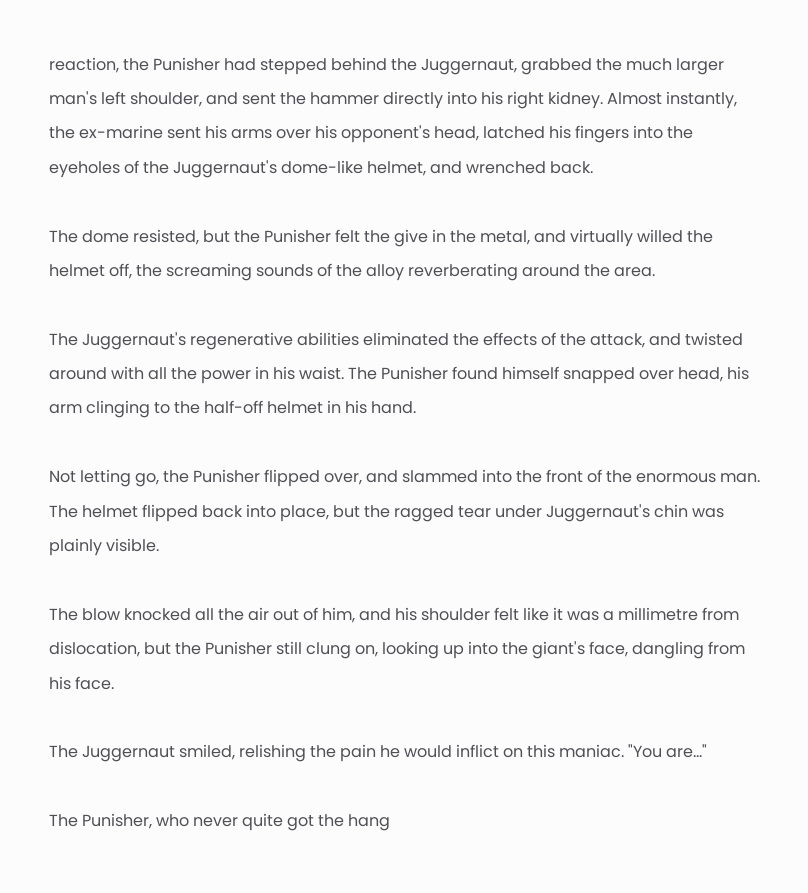reaction, the Punisher had stepped behind the Juggernaut, grabbed the much larger man's left shoulder, and sent the hammer directly into his right kidney. Almost instantly, the ex-marine sent his arms over his opponent's head, latched his fingers into the eyeholes of the Juggernaut's dome-like helmet, and wrenched back.

The dome resisted, but the Punisher felt the give in the metal, and virtually willed the helmet off, the screaming sounds of the alloy reverberating around the area.

The Juggernaut's regenerative abilities eliminated the effects of the attack, and twisted around with all the power in his waist. The Punisher found himself snapped over head, his arm clinging to the half-off helmet in his hand.

Not letting go, the Punisher flipped over, and slammed into the front of the enormous man. The helmet flipped back into place, but the ragged tear under Juggernaut's chin was plainly visible.

The blow knocked all the air out of him, and his shoulder felt like it was a millimetre from dislocation, but the Punisher still clung on, looking up into the giant's face, dangling from his face.

The Juggernaut smiled, relishing the pain he would inflict on this maniac. "You are..."

The Punisher, who never quite got the hang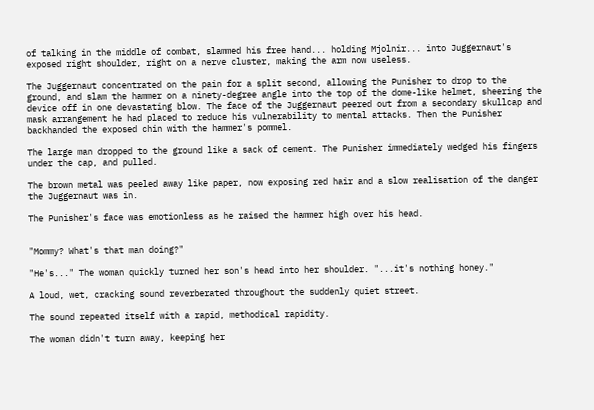of talking in the middle of combat, slammed his free hand... holding Mjolnir... into Juggernaut's exposed right shoulder, right on a nerve cluster, making the arm now useless.

The Juggernaut concentrated on the pain for a split second, allowing the Punisher to drop to the ground, and slam the hammer on a ninety-degree angle into the top of the dome-like helmet, sheering the device off in one devastating blow. The face of the Juggernaut peered out from a secondary skullcap and mask arrangement he had placed to reduce his vulnerability to mental attacks. Then the Punisher backhanded the exposed chin with the hammer's pommel.

The large man dropped to the ground like a sack of cement. The Punisher immediately wedged his fingers under the cap, and pulled.

The brown metal was peeled away like paper, now exposing red hair and a slow realisation of the danger the Juggernaut was in.

The Punisher's face was emotionless as he raised the hammer high over his head.


"Mommy? What's that man doing?"

"He's..." The woman quickly turned her son's head into her shoulder. "...it's nothing honey."

A loud, wet, cracking sound reverberated throughout the suddenly quiet street.

The sound repeated itself with a rapid, methodical rapidity.

The woman didn't turn away, keeping her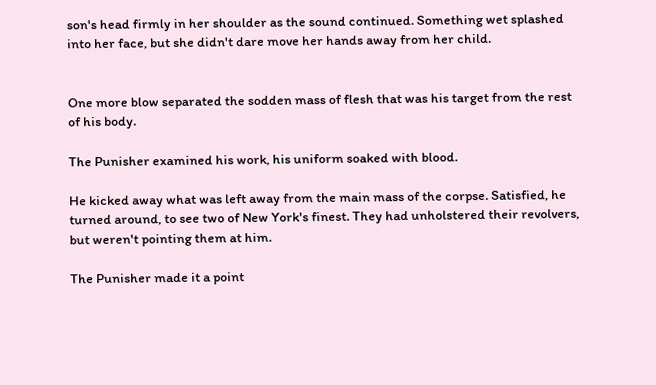son's head firmly in her shoulder as the sound continued. Something wet splashed into her face, but she didn't dare move her hands away from her child.


One more blow separated the sodden mass of flesh that was his target from the rest of his body.

The Punisher examined his work, his uniform soaked with blood.

He kicked away what was left away from the main mass of the corpse. Satisfied, he turned around, to see two of New York's finest. They had unholstered their revolvers, but weren't pointing them at him.

The Punisher made it a point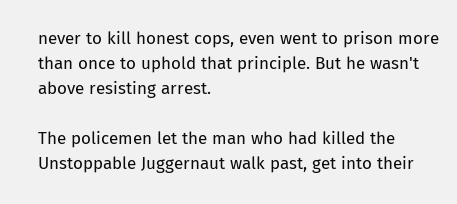never to kill honest cops, even went to prison more than once to uphold that principle. But he wasn't above resisting arrest.

The policemen let the man who had killed the Unstoppable Juggernaut walk past, get into their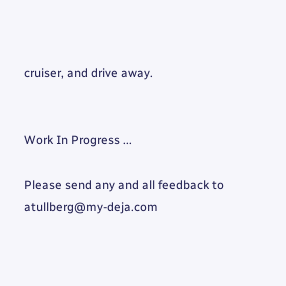cruiser, and drive away.


Work In Progress ...

Please send any and all feedback to atullberg@my-deja.com